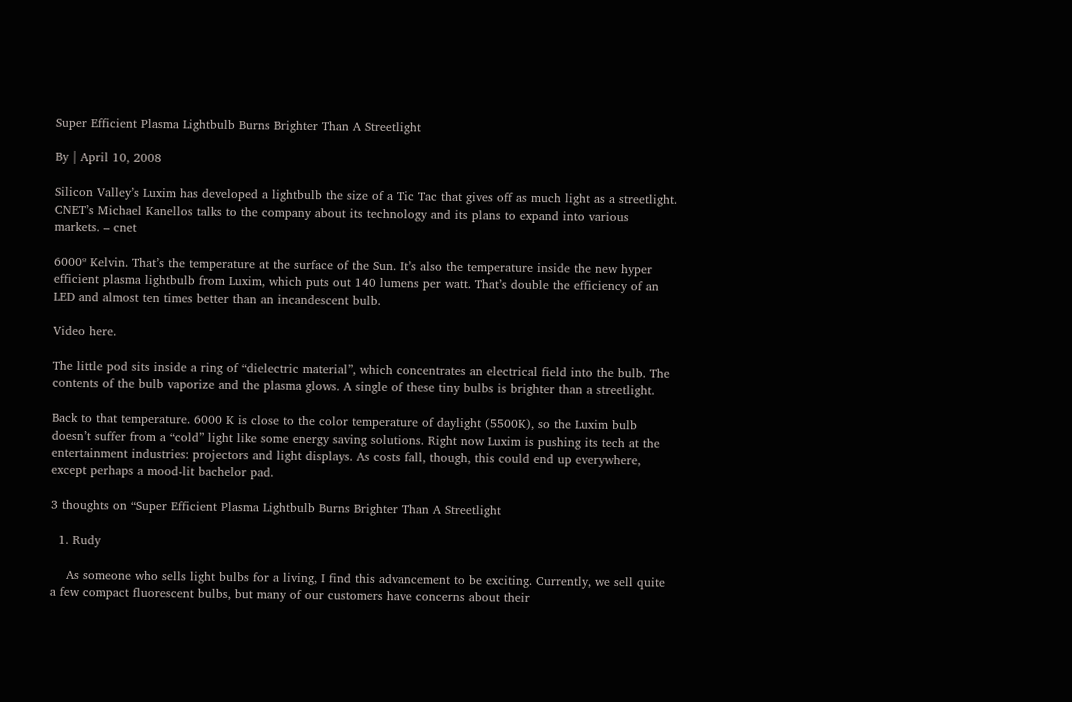Super Efficient Plasma Lightbulb Burns Brighter Than A Streetlight

By | April 10, 2008

Silicon Valley’s Luxim has developed a lightbulb the size of a Tic Tac that gives off as much light as a streetlight. CNET’s Michael Kanellos talks to the company about its technology and its plans to expand into various markets. – cnet

6000º Kelvin. That’s the temperature at the surface of the Sun. It’s also the temperature inside the new hyper efficient plasma lightbulb from Luxim, which puts out 140 lumens per watt. That’s double the efficiency of an LED and almost ten times better than an incandescent bulb.

Video here.

The little pod sits inside a ring of “dielectric material”, which concentrates an electrical field into the bulb. The contents of the bulb vaporize and the plasma glows. A single of these tiny bulbs is brighter than a streetlight.

Back to that temperature. 6000 K is close to the color temperature of daylight (5500K), so the Luxim bulb doesn’t suffer from a “cold” light like some energy saving solutions. Right now Luxim is pushing its tech at the entertainment industries: projectors and light displays. As costs fall, though, this could end up everywhere, except perhaps a mood-lit bachelor pad.

3 thoughts on “Super Efficient Plasma Lightbulb Burns Brighter Than A Streetlight

  1. Rudy

    As someone who sells light bulbs for a living, I find this advancement to be exciting. Currently, we sell quite a few compact fluorescent bulbs, but many of our customers have concerns about their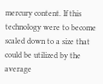mercury content. If this technology were to become scaled down to a size that could be utilized by the average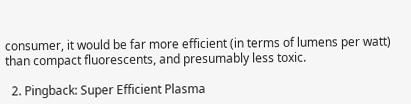consumer, it would be far more efficient (in terms of lumens per watt) than compact fluorescents, and presumably less toxic.

  2. Pingback: Super Efficient Plasma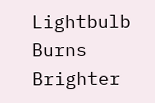Lightbulb Burns Brighter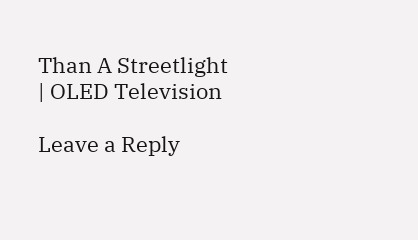Than A Streetlight | OLED Television

Leave a Reply